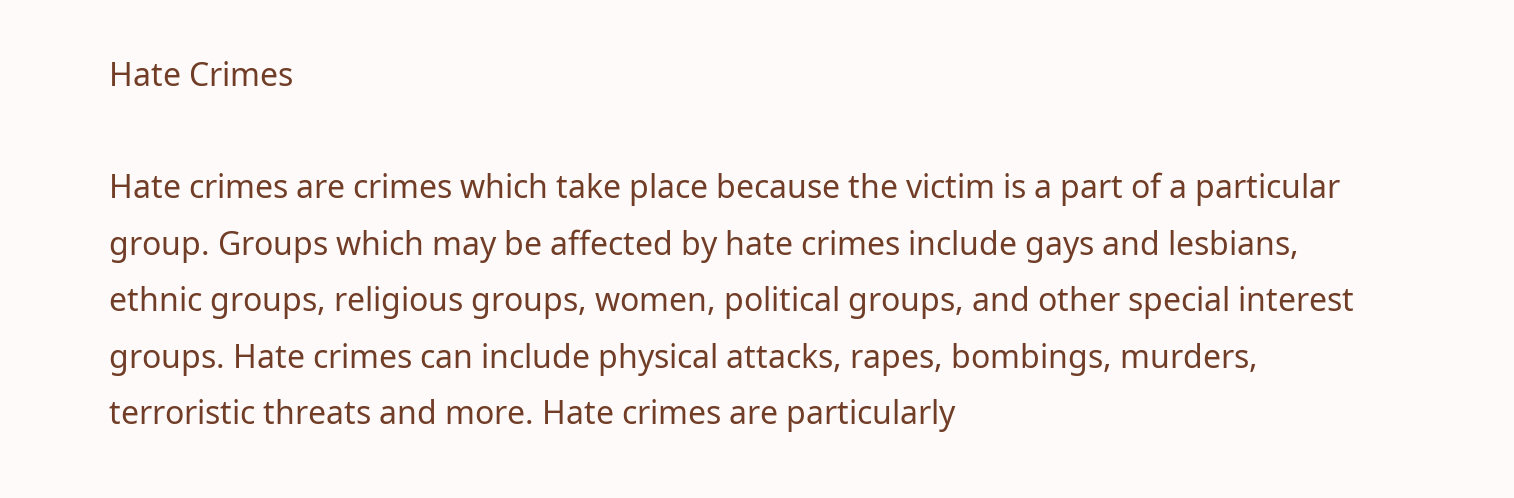Hate Crimes

Hate crimes are crimes which take place because the victim is a part of a particular group. Groups which may be affected by hate crimes include gays and lesbians, ethnic groups, religious groups, women, political groups, and other special interest groups. Hate crimes can include physical attacks, rapes, bombings, murders, terroristic threats and more. Hate crimes are particularly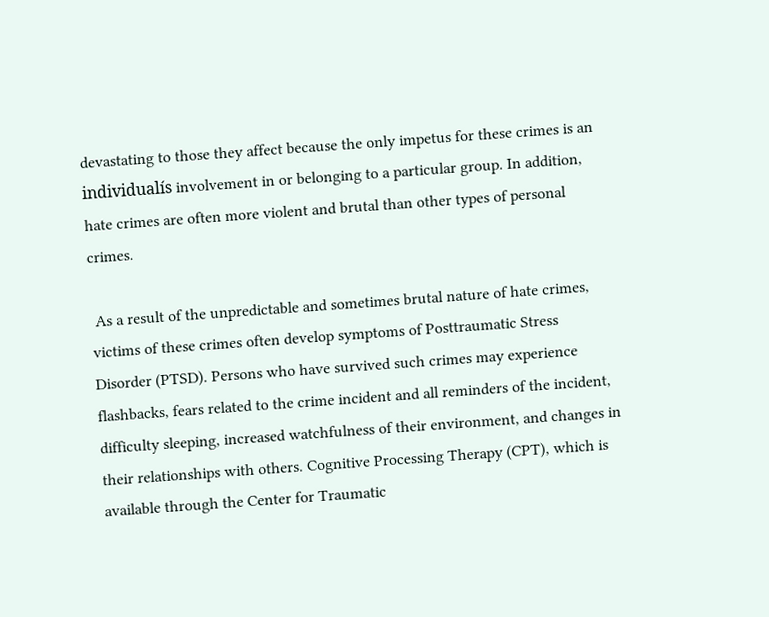devastating to those they affect because the only impetus for these crimes is an individualís involvement in or belonging to a particular group. In addition, hate crimes are often more violent and brutal than other types of personal crimes.

 As a result of the unpredictable and sometimes brutal nature of hate crimes, victims of these crimes often develop symptoms of Posttraumatic Stress Disorder (PTSD). Persons who have survived such crimes may experience flashbacks, fears related to the crime incident and all reminders of the incident, difficulty sleeping, increased watchfulness of their environment, and changes in their relationships with others. Cognitive Processing Therapy (CPT), which is available through the Center for Traumatic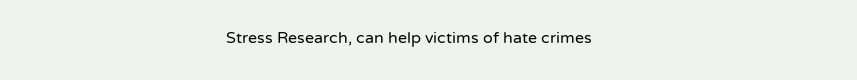Stress Research, can help victims of hate crimes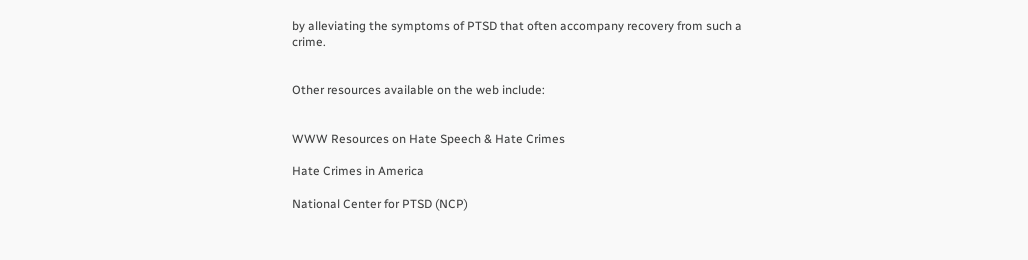by alleviating the symptoms of PTSD that often accompany recovery from such a crime.


Other resources available on the web include:


WWW Resources on Hate Speech & Hate Crimes

Hate Crimes in America

National Center for PTSD (NCP)